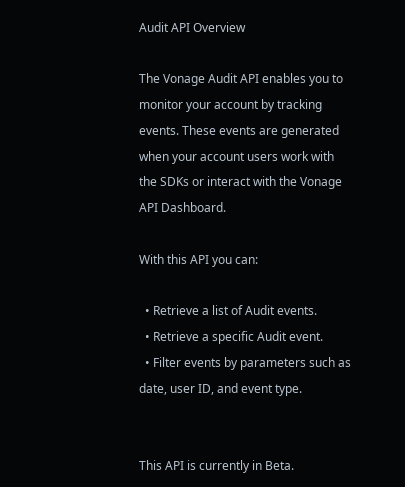Audit API Overview

The Vonage Audit API enables you to monitor your account by tracking events. These events are generated when your account users work with the SDKs or interact with the Vonage API Dashboard.

With this API you can:

  • Retrieve a list of Audit events.
  • Retrieve a specific Audit event.
  • Filter events by parameters such as date, user ID, and event type.


This API is currently in Beta.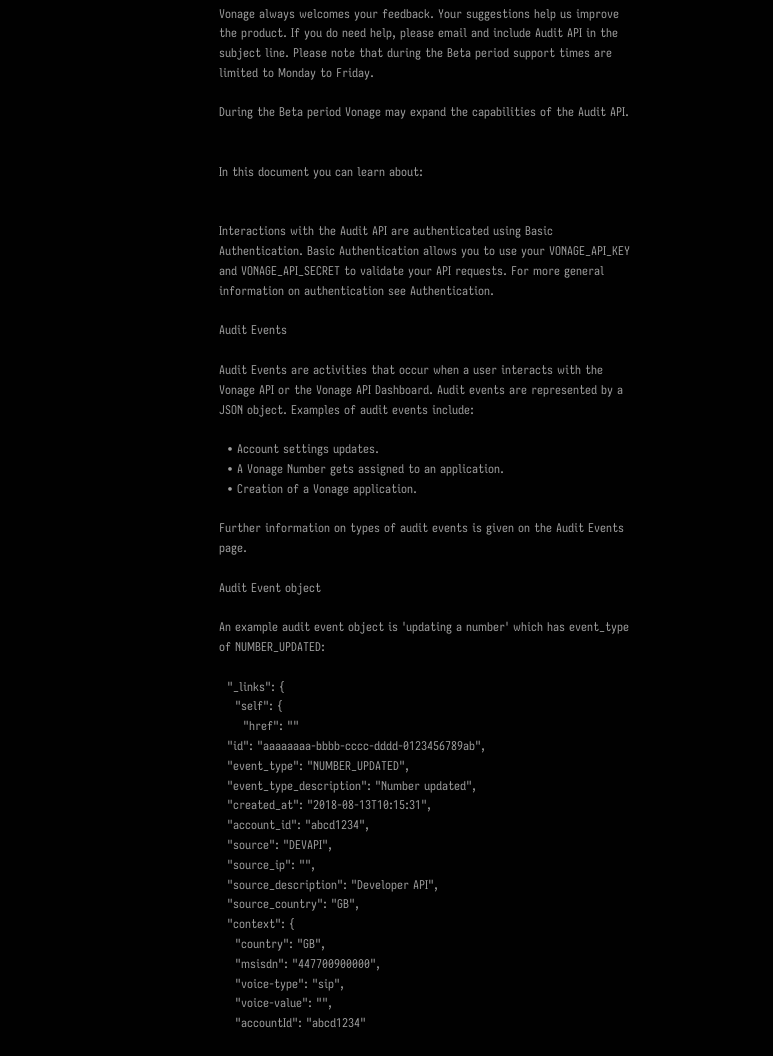Vonage always welcomes your feedback. Your suggestions help us improve the product. If you do need help, please email and include Audit API in the subject line. Please note that during the Beta period support times are limited to Monday to Friday.

During the Beta period Vonage may expand the capabilities of the Audit API.


In this document you can learn about:


Interactions with the Audit API are authenticated using Basic Authentication. Basic Authentication allows you to use your VONAGE_API_KEY and VONAGE_API_SECRET to validate your API requests. For more general information on authentication see Authentication.

Audit Events

Audit Events are activities that occur when a user interacts with the Vonage API or the Vonage API Dashboard. Audit events are represented by a JSON object. Examples of audit events include:

  • Account settings updates.
  • A Vonage Number gets assigned to an application.
  • Creation of a Vonage application.

Further information on types of audit events is given on the Audit Events page.

Audit Event object

An example audit event object is 'updating a number' which has event_type of NUMBER_UPDATED:

  "_links": {
    "self": {
      "href": ""
  "id": "aaaaaaaa-bbbb-cccc-dddd-0123456789ab",
  "event_type": "NUMBER_UPDATED",
  "event_type_description": "Number updated",
  "created_at": "2018-08-13T10:15:31",
  "account_id": "abcd1234",
  "source": "DEVAPI",
  "source_ip": "",
  "source_description": "Developer API",
  "source_country": "GB",
  "context": {
    "country": "GB",
    "msisdn": "447700900000",
    "voice-type": "sip",
    "voice-value": "",
    "accountId": "abcd1234"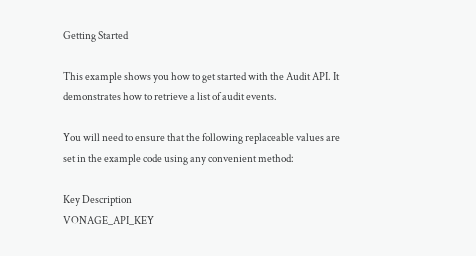Getting Started

This example shows you how to get started with the Audit API. It demonstrates how to retrieve a list of audit events.

You will need to ensure that the following replaceable values are set in the example code using any convenient method:

Key Description
VONAGE_API_KEY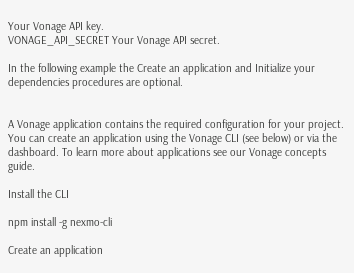Your Vonage API key.
VONAGE_API_SECRET Your Vonage API secret.

In the following example the Create an application and Initialize your dependencies procedures are optional.


A Vonage application contains the required configuration for your project. You can create an application using the Vonage CLI (see below) or via the dashboard. To learn more about applications see our Vonage concepts guide.

Install the CLI

npm install -g nexmo-cli

Create an application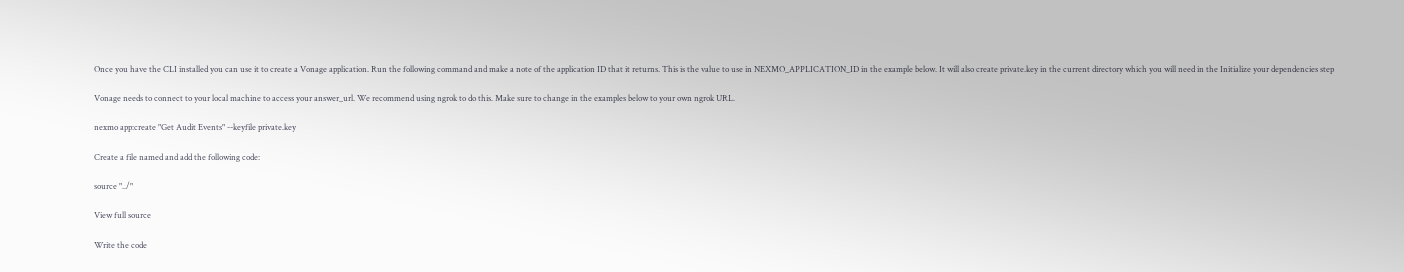Once you have the CLI installed you can use it to create a Vonage application. Run the following command and make a note of the application ID that it returns. This is the value to use in NEXMO_APPLICATION_ID in the example below. It will also create private.key in the current directory which you will need in the Initialize your dependencies step

Vonage needs to connect to your local machine to access your answer_url. We recommend using ngrok to do this. Make sure to change in the examples below to your own ngrok URL.

nexmo app:create "Get Audit Events" --keyfile private.key

Create a file named and add the following code:

source "../"

View full source

Write the code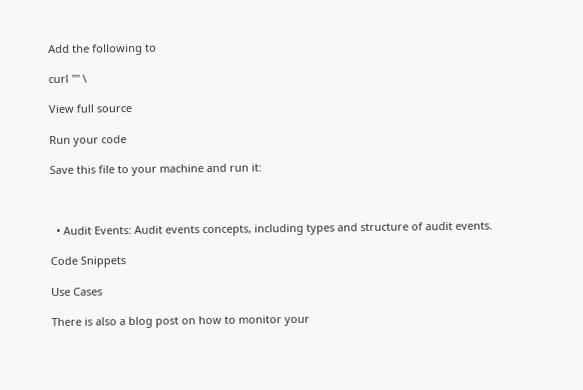Add the following to

curl "" \

View full source

Run your code

Save this file to your machine and run it:



  • Audit Events: Audit events concepts, including types and structure of audit events.

Code Snippets

Use Cases

There is also a blog post on how to monitor your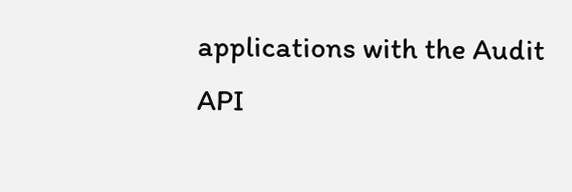applications with the Audit API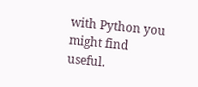with Python you might find useful.